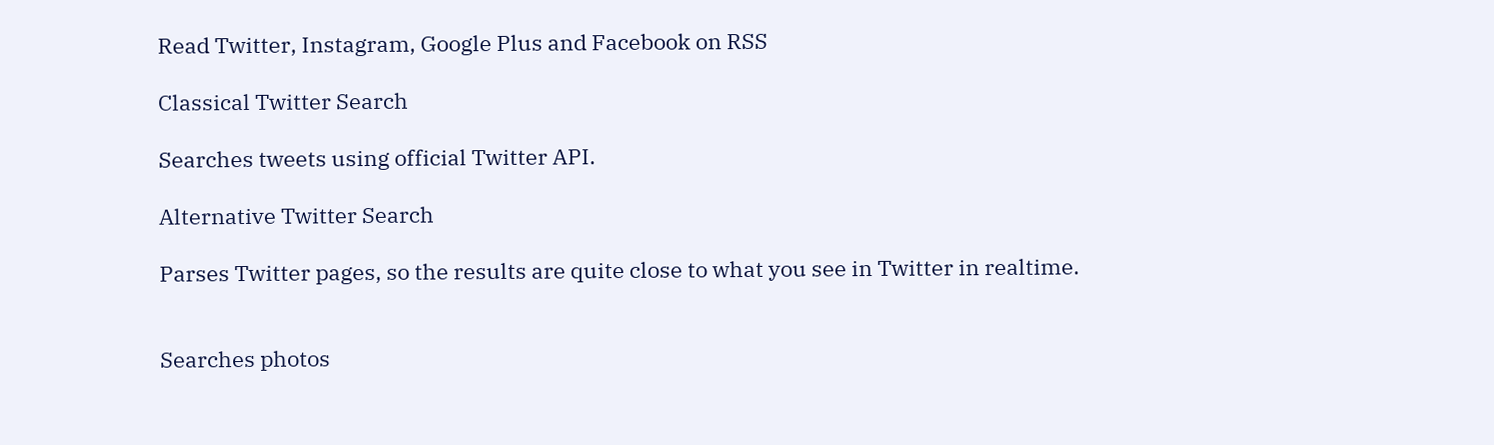Read Twitter, Instagram, Google Plus and Facebook on RSS

Classical Twitter Search

Searches tweets using official Twitter API.

Alternative Twitter Search

Parses Twitter pages, so the results are quite close to what you see in Twitter in realtime.


Searches photos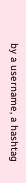by a username, a hashtag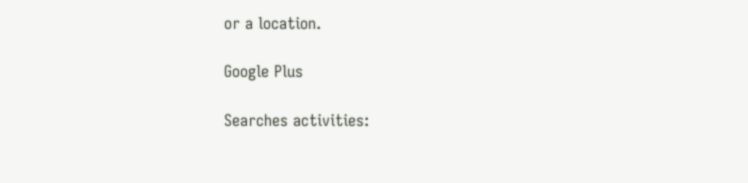or a location.

Google Plus

Searches activities: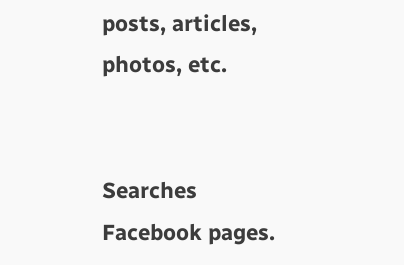posts, articles, photos, etc.


Searches Facebook pages.